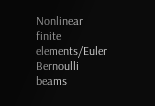Nonlinear finite elements/Euler Bernoulli beams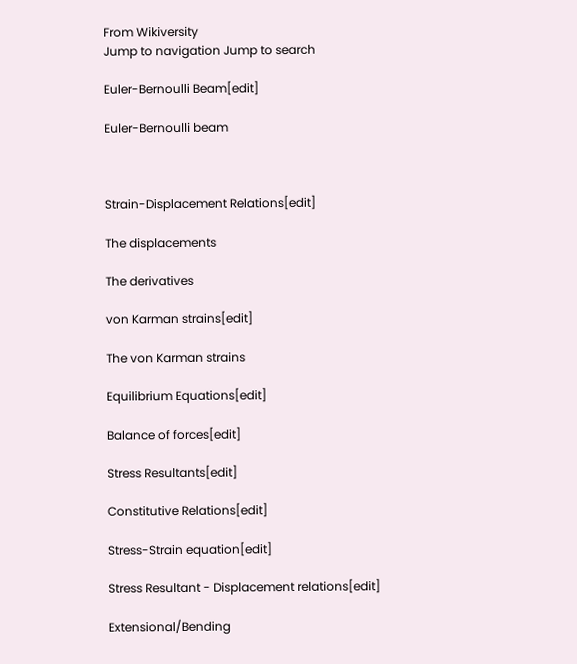From Wikiversity
Jump to navigation Jump to search

Euler-Bernoulli Beam[edit]

Euler-Bernoulli beam



Strain-Displacement Relations[edit]

The displacements

The derivatives

von Karman strains[edit]

The von Karman strains

Equilibrium Equations[edit]

Balance of forces[edit]

Stress Resultants[edit]

Constitutive Relations[edit]

Stress-Strain equation[edit]

Stress Resultant - Displacement relations[edit]

Extensional/Bending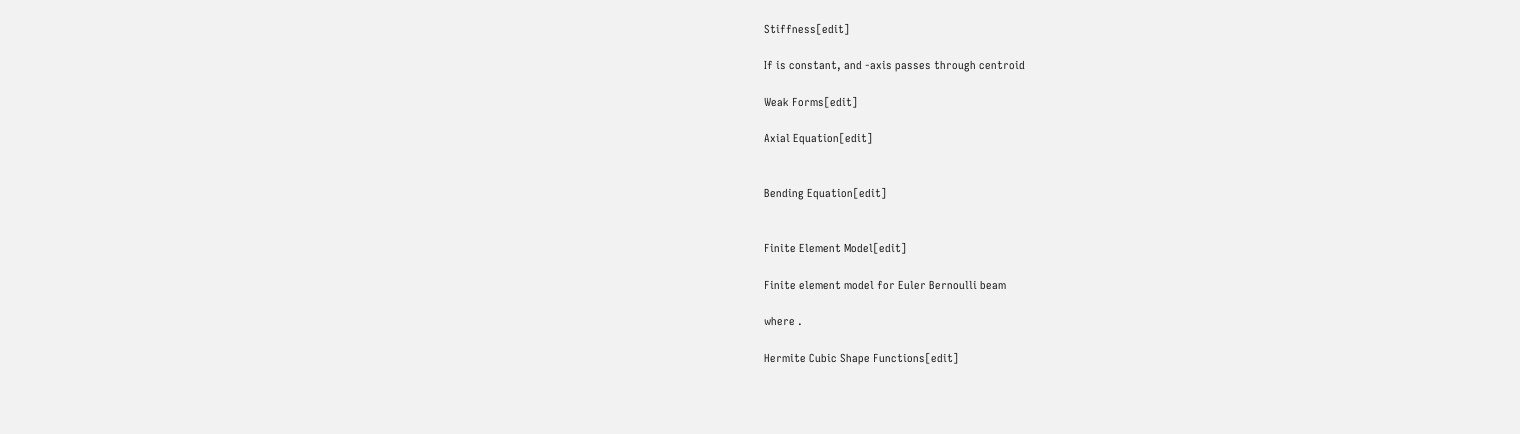Stiffness[edit]

If is constant, and -axis passes through centroid

Weak Forms[edit]

Axial Equation[edit]


Bending Equation[edit]


Finite Element Model[edit]

Finite element model for Euler Bernoulli beam

where .

Hermite Cubic Shape Functions[edit]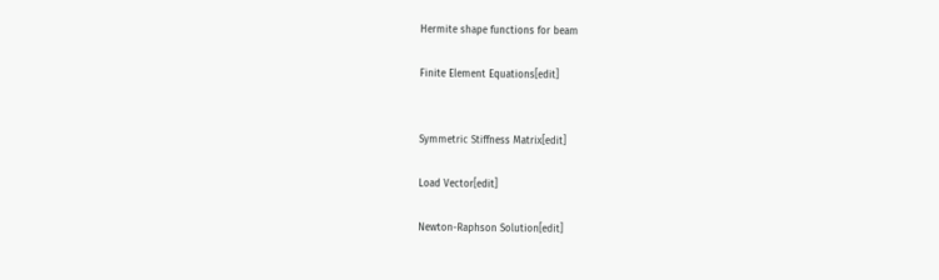Hermite shape functions for beam

Finite Element Equations[edit]


Symmetric Stiffness Matrix[edit]

Load Vector[edit]

Newton-Raphson Solution[edit]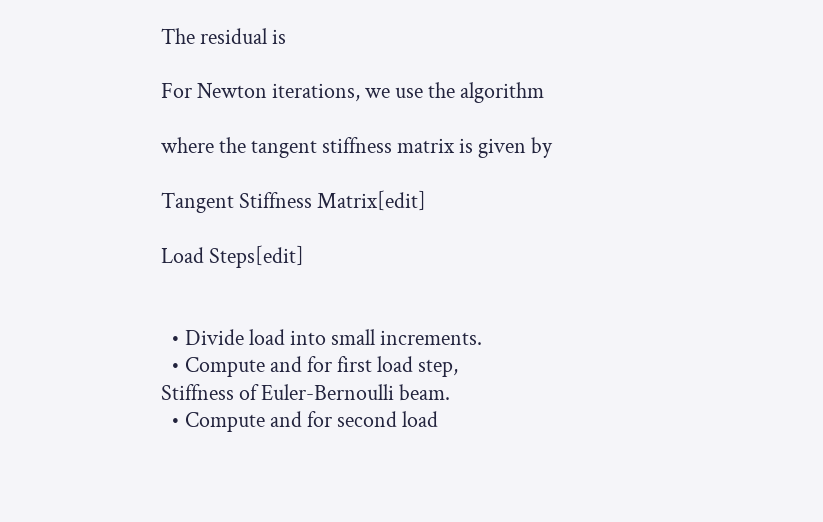The residual is

For Newton iterations, we use the algorithm

where the tangent stiffness matrix is given by

Tangent Stiffness Matrix[edit]

Load Steps[edit]


  • Divide load into small increments.
  • Compute and for first load step,
Stiffness of Euler-Bernoulli beam.
  • Compute and for second load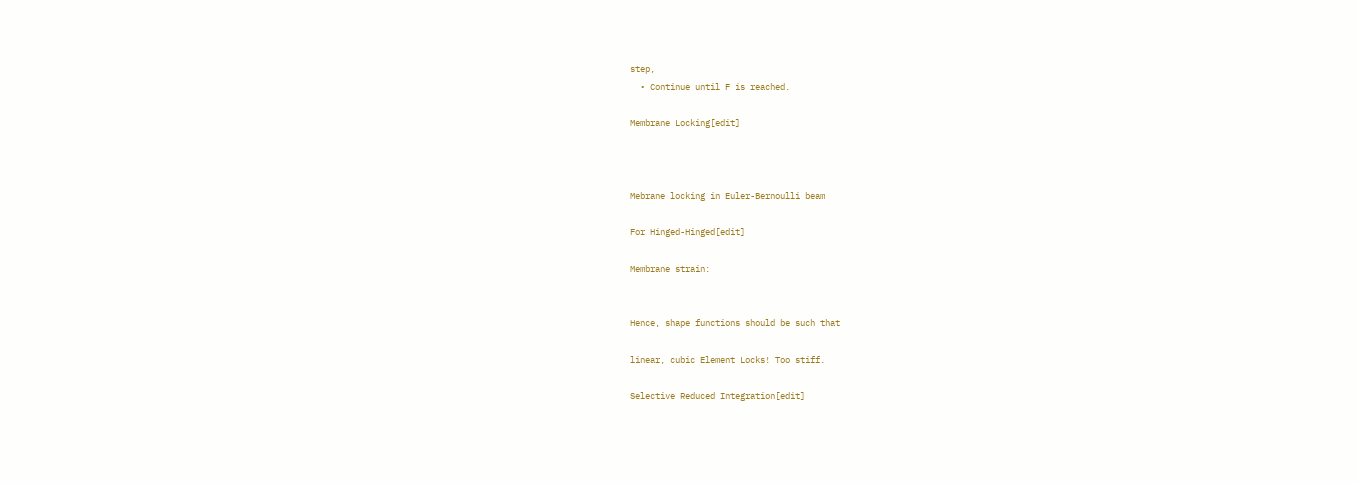step,
  • Continue until F is reached.

Membrane Locking[edit]



Mebrane locking in Euler-Bernoulli beam

For Hinged-Hinged[edit]

Membrane strain:


Hence, shape functions should be such that

linear, cubic Element Locks! Too stiff.

Selective Reduced Integration[edit]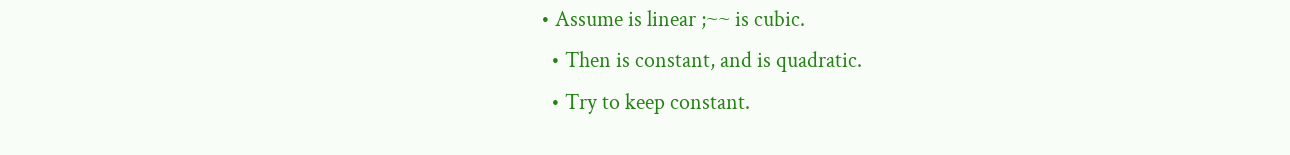• Assume is linear ;~~ is cubic.
  • Then is constant, and is quadratic.
  • Try to keep constant.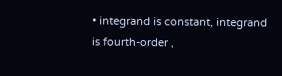• integrand is constant, integrand is fourth-order ,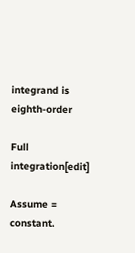integrand is eighth-order

Full integration[edit]

Assume = constant.